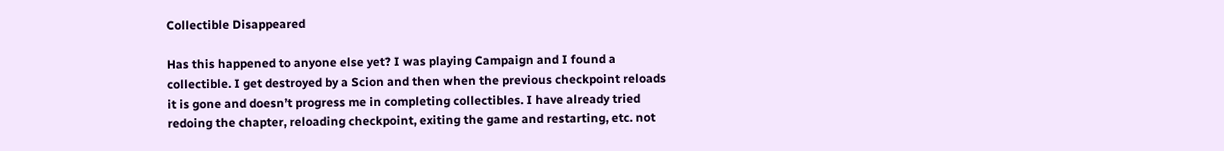Collectible Disappeared

Has this happened to anyone else yet? I was playing Campaign and I found a collectible. I get destroyed by a Scion and then when the previous checkpoint reloads it is gone and doesn’t progress me in completing collectibles. I have already tried redoing the chapter, reloading checkpoint, exiting the game and restarting, etc. not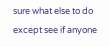sure what else to do except see if anyone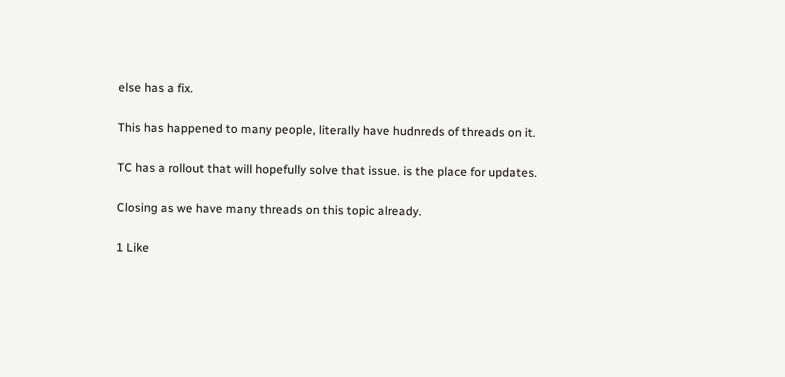else has a fix.

This has happened to many people, literally have hudnreds of threads on it.

TC has a rollout that will hopefully solve that issue. is the place for updates.

Closing as we have many threads on this topic already.

1 Like